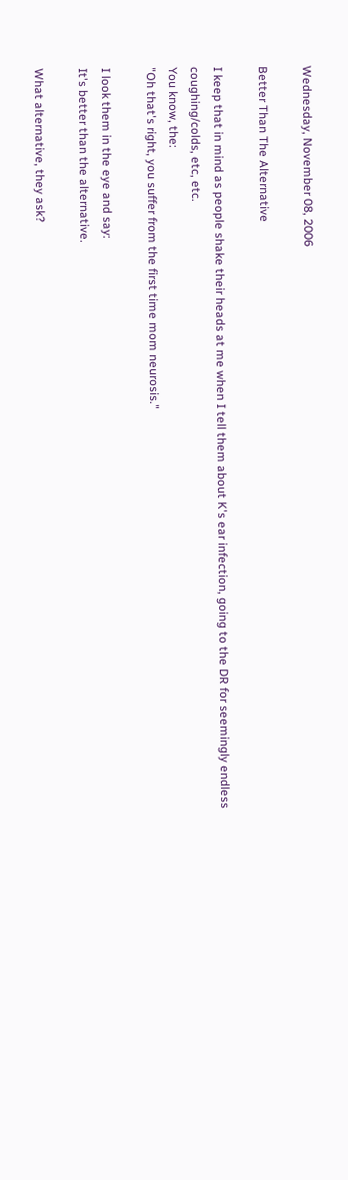Wednesday, November 08, 2006

Better Than The Alternative

I keep that in mind as people shake their heads at me when I tell them about K's ear infection, going to the DR for seemingly endless coughing/colds, etc, etc.
You know, the:
"Oh that's right, you suffer from the first time mom neurosis."

I look them in the eye and say:
It's better than the alternative.

What alternative, they ask?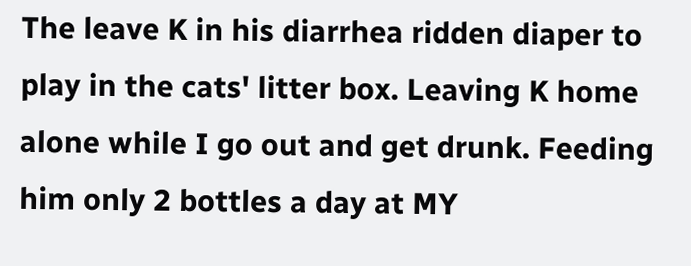The leave K in his diarrhea ridden diaper to play in the cats' litter box. Leaving K home alone while I go out and get drunk. Feeding him only 2 bottles a day at MY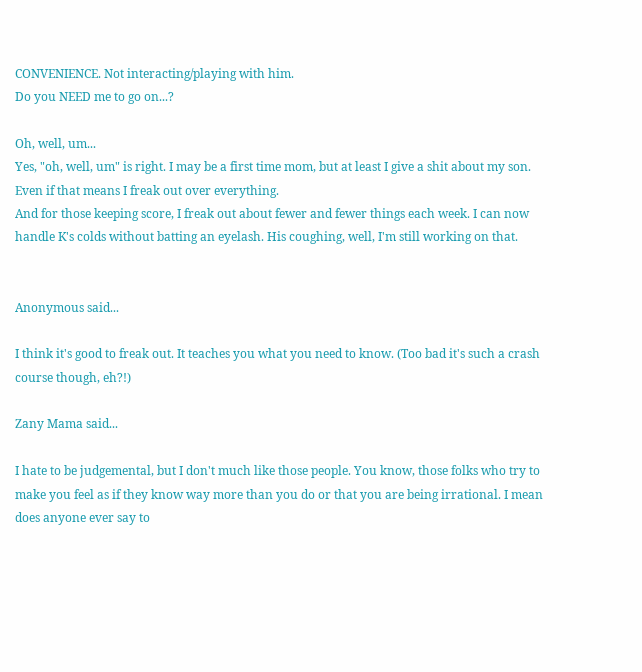CONVENIENCE. Not interacting/playing with him.
Do you NEED me to go on...?

Oh, well, um...
Yes, "oh, well, um" is right. I may be a first time mom, but at least I give a shit about my son. Even if that means I freak out over everything.
And for those keeping score, I freak out about fewer and fewer things each week. I can now handle K's colds without batting an eyelash. His coughing, well, I'm still working on that.


Anonymous said...

I think it's good to freak out. It teaches you what you need to know. (Too bad it's such a crash course though, eh?!)

Zany Mama said...

I hate to be judgemental, but I don't much like those people. You know, those folks who try to make you feel as if they know way more than you do or that you are being irrational. I mean does anyone ever say to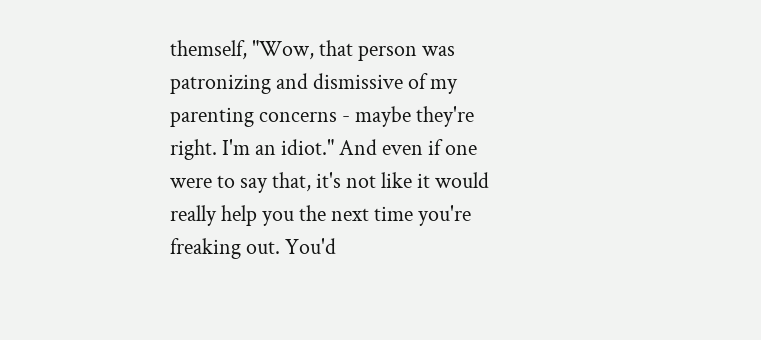themself, "Wow, that person was patronizing and dismissive of my parenting concerns - maybe they're right. I'm an idiot." And even if one were to say that, it's not like it would really help you the next time you're freaking out. You'd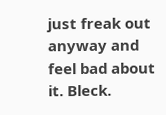just freak out anyway and feel bad about it. Bleck.